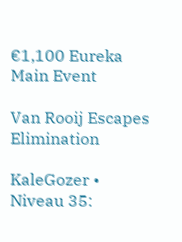€1,100 Eureka Main Event

Van Rooij Escapes Elimination

KaleGozer • Niveau 35: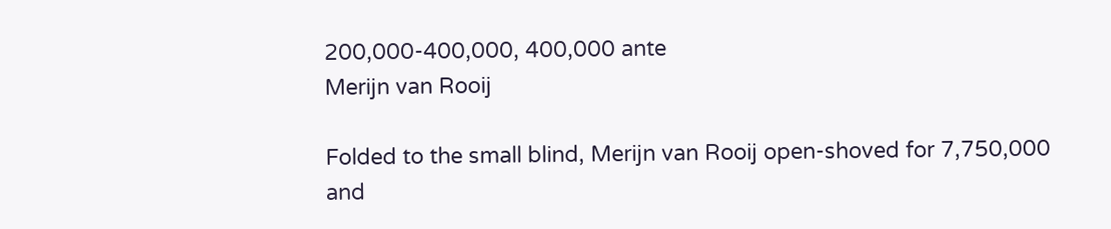200,000-400,000, 400,000 ante
Merijn van Rooij

Folded to the small blind, Merijn van Rooij open-shoved for 7,750,000 and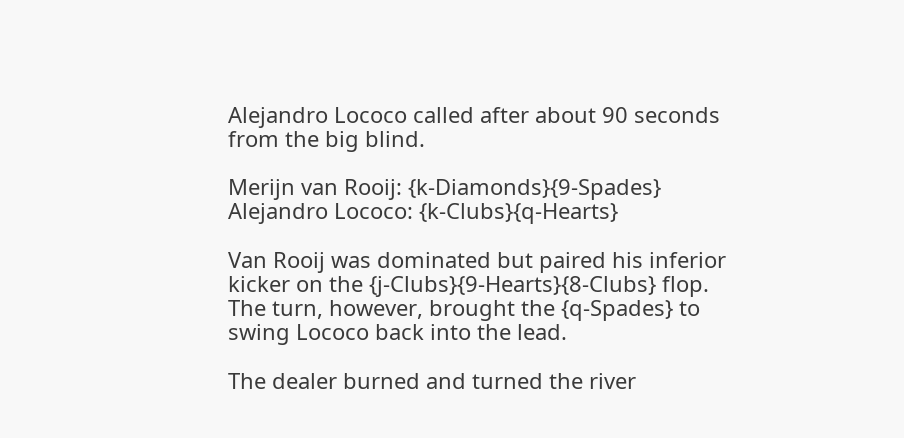Alejandro Lococo called after about 90 seconds from the big blind.

Merijn van Rooij: {k-Diamonds}{9-Spades}
Alejandro Lococo: {k-Clubs}{q-Hearts}

Van Rooij was dominated but paired his inferior kicker on the {j-Clubs}{9-Hearts}{8-Clubs} flop. The turn, however, brought the {q-Spades} to swing Lococo back into the lead.

The dealer burned and turned the river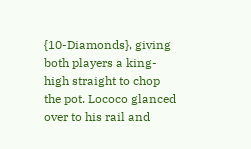{10-Diamonds}, giving both players a king-high straight to chop the pot. Lococo glanced over to his rail and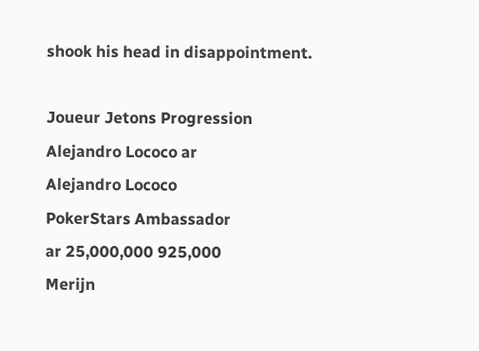shook his head in disappointment.

Joueur Jetons Progression
Alejandro Lococo ar
Alejandro Lococo
PokerStars Ambassador
ar 25,000,000 925,000
Merijn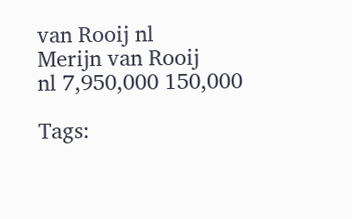van Rooij nl
Merijn van Rooij
nl 7,950,000 150,000

Tags: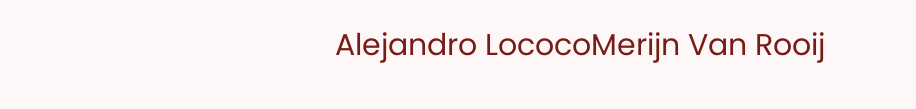Alejandro LococoMerijn Van Rooij